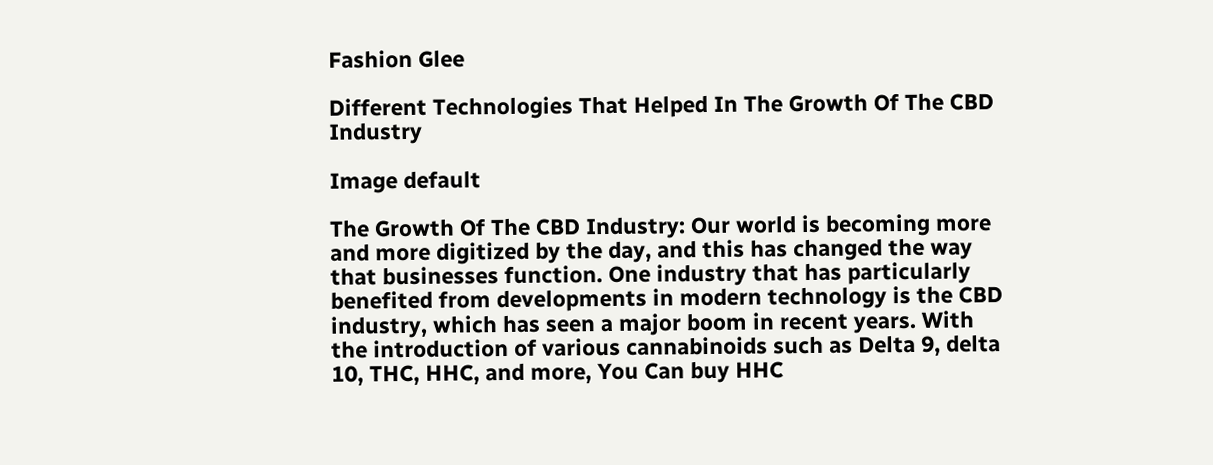Fashion Glee

Different Technologies That Helped In The Growth Of The CBD Industry

Image default

The Growth Of The CBD Industry: Our world is becoming more and more digitized by the day, and this has changed the way that businesses function. One industry that has particularly benefited from developments in modern technology is the CBD industry, which has seen a major boom in recent years. With the introduction of various cannabinoids such as Delta 9, delta 10, THC, HHC, and more, You Can buy HHC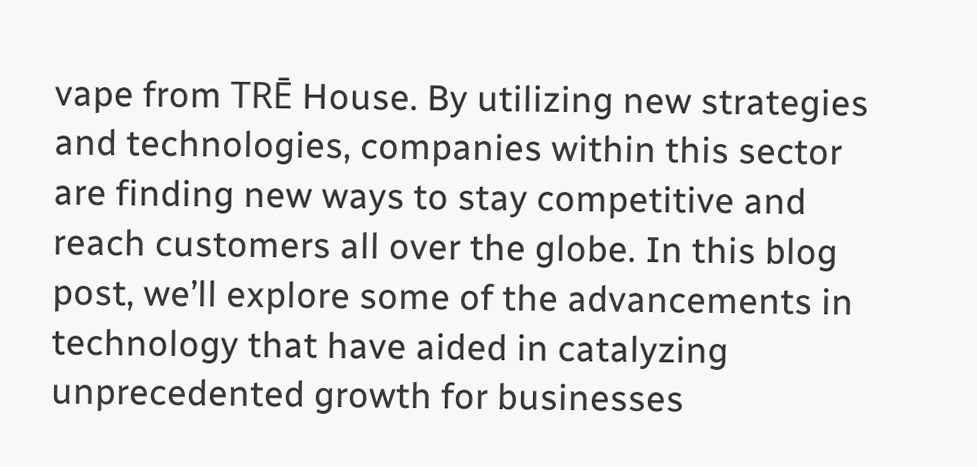vape from TRĒ House. By utilizing new strategies and technologies, companies within this sector are finding new ways to stay competitive and reach customers all over the globe. In this blog post, we’ll explore some of the advancements in technology that have aided in catalyzing unprecedented growth for businesses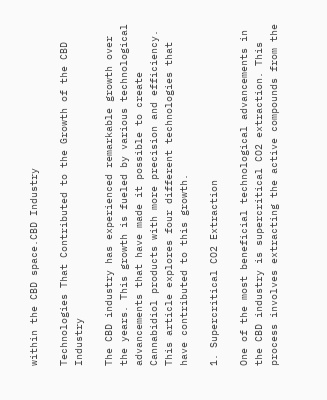within the CBD space.CBD Industry

Technologies That Contributed to the Growth of the CBD Industry

The CBD industry has experienced remarkable growth over the years. This growth is fueled by various technological advancements that have made it possible to create Cannabidiol products with more precision and efficiency. This article explores four different technologies that have contributed to this growth.

1. Supercritical CO2 Extraction

One of the most beneficial technological advancements in the CBD industry is supercritical CO2 extraction. This process involves extracting the active compounds from the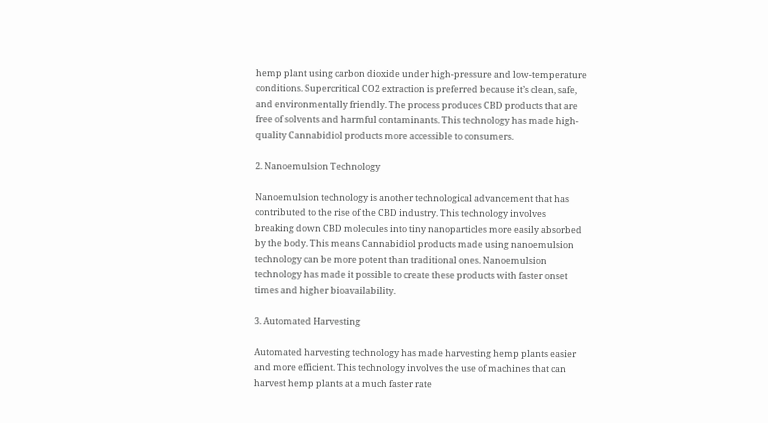hemp plant using carbon dioxide under high-pressure and low-temperature conditions. Supercritical CO2 extraction is preferred because it’s clean, safe, and environmentally friendly. The process produces CBD products that are free of solvents and harmful contaminants. This technology has made high-quality Cannabidiol products more accessible to consumers.

2. Nanoemulsion Technology

Nanoemulsion technology is another technological advancement that has contributed to the rise of the CBD industry. This technology involves breaking down CBD molecules into tiny nanoparticles more easily absorbed by the body. This means Cannabidiol products made using nanoemulsion technology can be more potent than traditional ones. Nanoemulsion technology has made it possible to create these products with faster onset times and higher bioavailability.

3. Automated Harvesting

Automated harvesting technology has made harvesting hemp plants easier and more efficient. This technology involves the use of machines that can harvest hemp plants at a much faster rate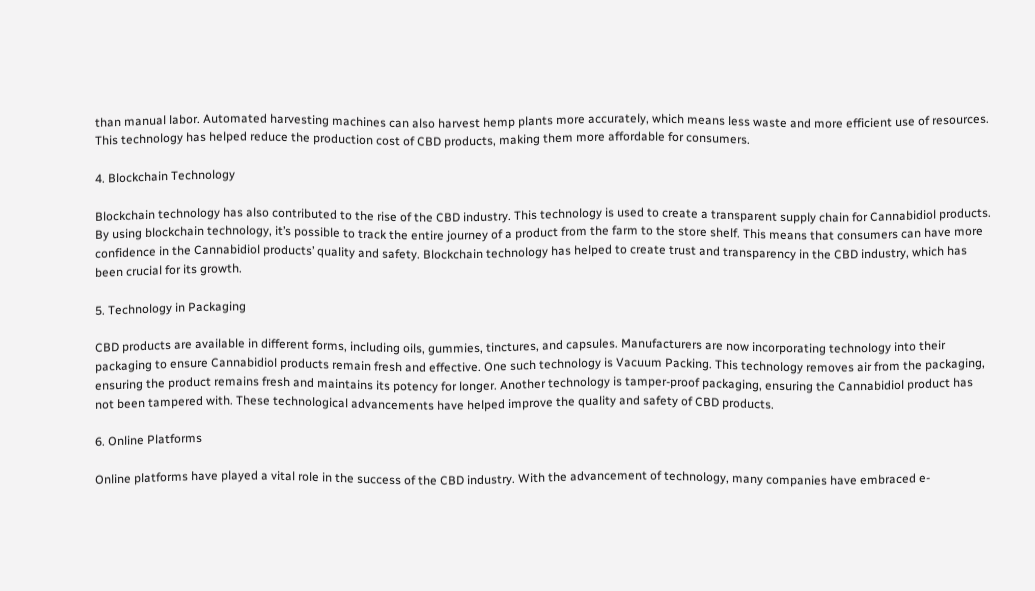than manual labor. Automated harvesting machines can also harvest hemp plants more accurately, which means less waste and more efficient use of resources. This technology has helped reduce the production cost of CBD products, making them more affordable for consumers.

4. Blockchain Technology

Blockchain technology has also contributed to the rise of the CBD industry. This technology is used to create a transparent supply chain for Cannabidiol products. By using blockchain technology, it’s possible to track the entire journey of a product from the farm to the store shelf. This means that consumers can have more confidence in the Cannabidiol products’ quality and safety. Blockchain technology has helped to create trust and transparency in the CBD industry, which has been crucial for its growth.

5. Technology in Packaging

CBD products are available in different forms, including oils, gummies, tinctures, and capsules. Manufacturers are now incorporating technology into their packaging to ensure Cannabidiol products remain fresh and effective. One such technology is Vacuum Packing. This technology removes air from the packaging, ensuring the product remains fresh and maintains its potency for longer. Another technology is tamper-proof packaging, ensuring the Cannabidiol product has not been tampered with. These technological advancements have helped improve the quality and safety of CBD products.

6. Online Platforms

Online platforms have played a vital role in the success of the CBD industry. With the advancement of technology, many companies have embraced e-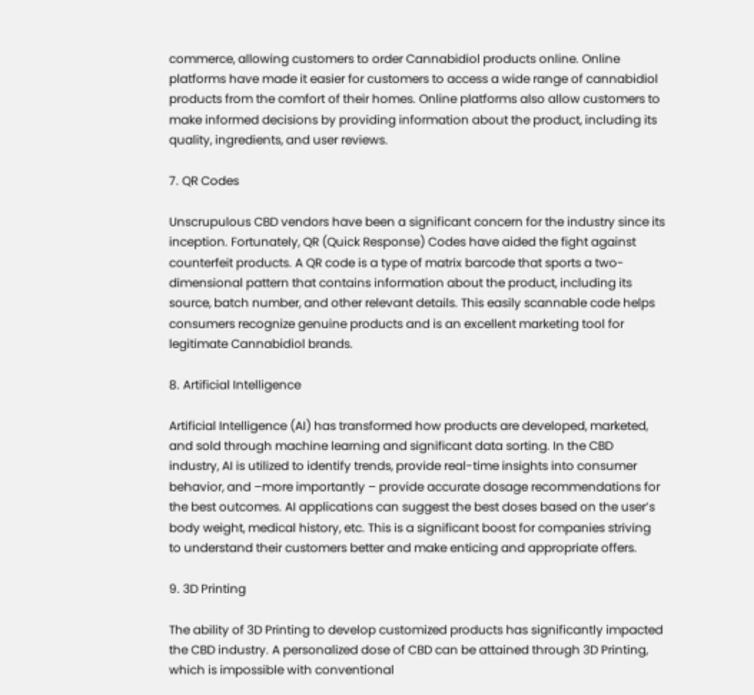commerce, allowing customers to order Cannabidiol products online. Online platforms have made it easier for customers to access a wide range of cannabidiol products from the comfort of their homes. Online platforms also allow customers to make informed decisions by providing information about the product, including its quality, ingredients, and user reviews.

7. QR Codes

Unscrupulous CBD vendors have been a significant concern for the industry since its inception. Fortunately, QR (Quick Response) Codes have aided the fight against counterfeit products. A QR code is a type of matrix barcode that sports a two-dimensional pattern that contains information about the product, including its source, batch number, and other relevant details. This easily scannable code helps consumers recognize genuine products and is an excellent marketing tool for legitimate Cannabidiol brands.

8. Artificial Intelligence

Artificial Intelligence (AI) has transformed how products are developed, marketed, and sold through machine learning and significant data sorting. In the CBD industry, AI is utilized to identify trends, provide real-time insights into consumer behavior, and –more importantly – provide accurate dosage recommendations for the best outcomes. AI applications can suggest the best doses based on the user’s body weight, medical history, etc. This is a significant boost for companies striving to understand their customers better and make enticing and appropriate offers.

9. 3D Printing

The ability of 3D Printing to develop customized products has significantly impacted the CBD industry. A personalized dose of CBD can be attained through 3D Printing, which is impossible with conventional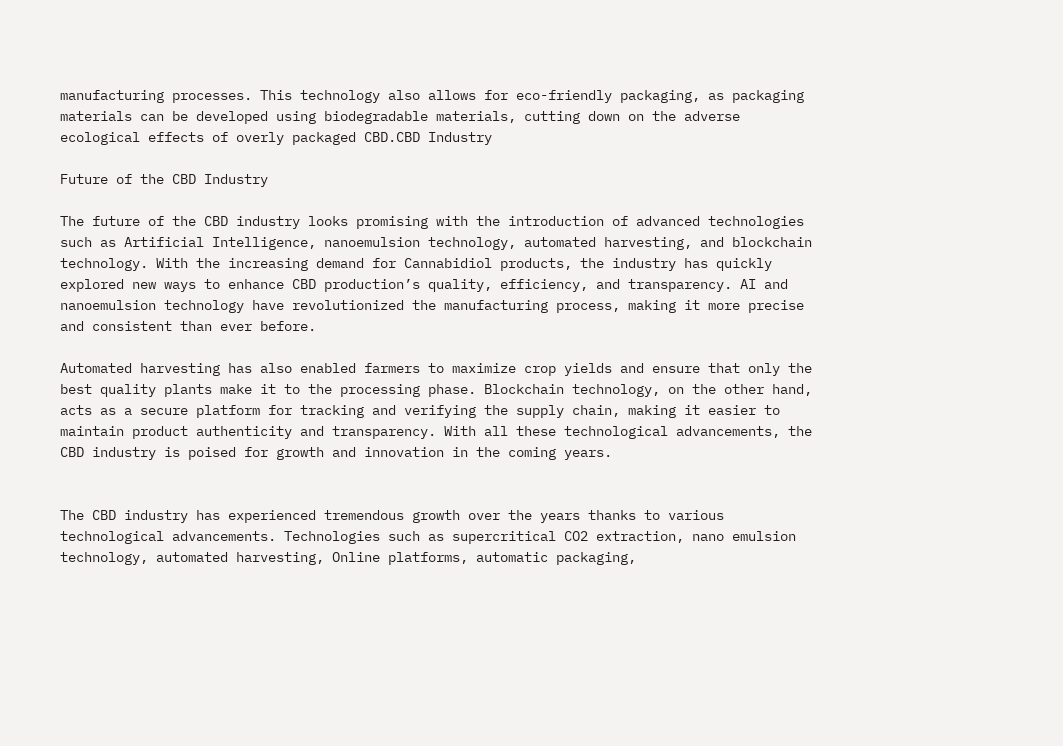manufacturing processes. This technology also allows for eco-friendly packaging, as packaging materials can be developed using biodegradable materials, cutting down on the adverse ecological effects of overly packaged CBD.CBD Industry

Future of the CBD Industry

The future of the CBD industry looks promising with the introduction of advanced technologies such as Artificial Intelligence, nanoemulsion technology, automated harvesting, and blockchain technology. With the increasing demand for Cannabidiol products, the industry has quickly explored new ways to enhance CBD production’s quality, efficiency, and transparency. AI and nanoemulsion technology have revolutionized the manufacturing process, making it more precise and consistent than ever before.

Automated harvesting has also enabled farmers to maximize crop yields and ensure that only the best quality plants make it to the processing phase. Blockchain technology, on the other hand, acts as a secure platform for tracking and verifying the supply chain, making it easier to maintain product authenticity and transparency. With all these technological advancements, the CBD industry is poised for growth and innovation in the coming years.


The CBD industry has experienced tremendous growth over the years thanks to various technological advancements. Technologies such as supercritical CO2 extraction, nano emulsion technology, automated harvesting, Online platforms, automatic packaging,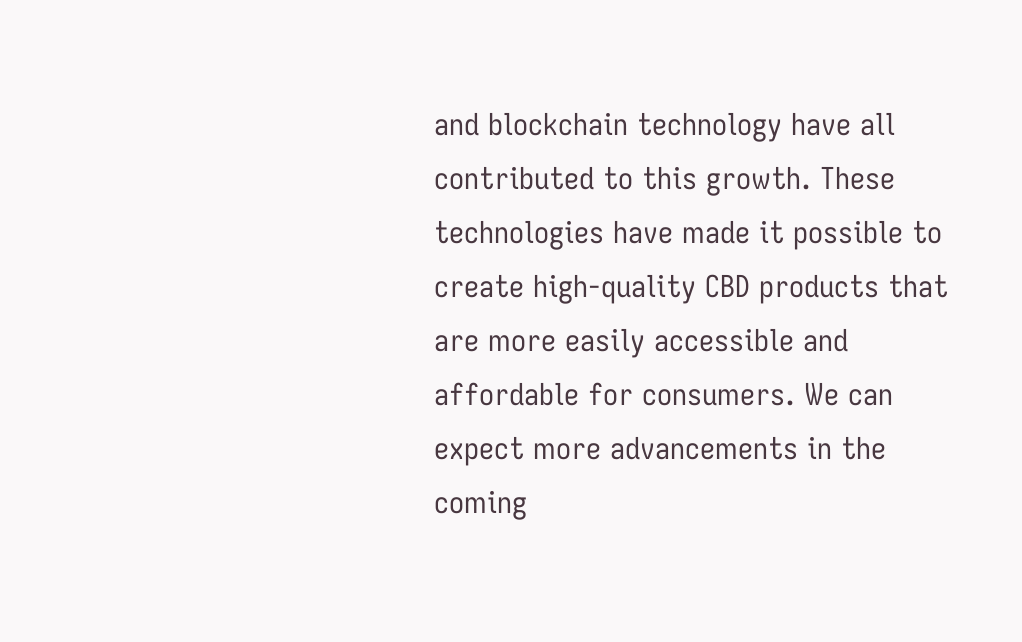and blockchain technology have all contributed to this growth. These technologies have made it possible to create high-quality CBD products that are more easily accessible and affordable for consumers. We can expect more advancements in the coming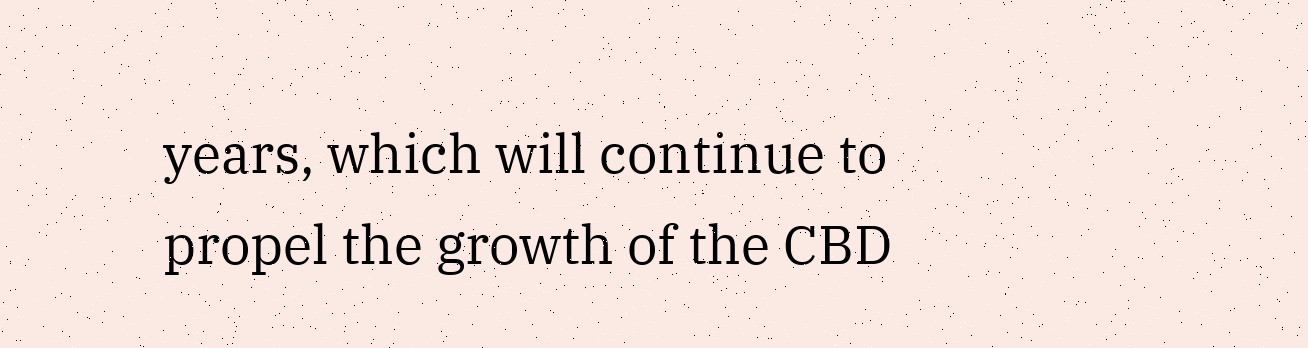years, which will continue to propel the growth of the CBD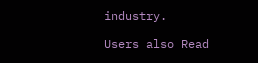industry.

Users also Read